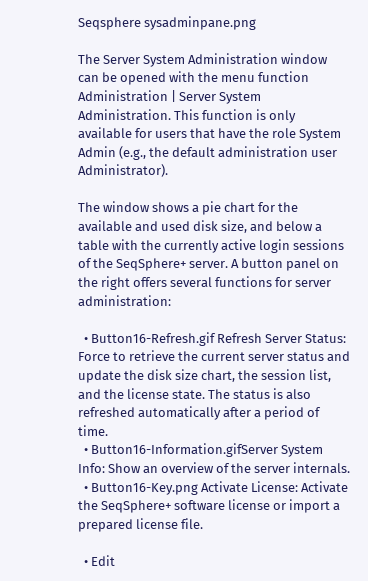Seqsphere sysadminpane.png

The Server System Administration window can be opened with the menu function Administration | Server System Administration. This function is only available for users that have the role System Admin (e.g., the default administration user Administrator).

The window shows a pie chart for the available and used disk size, and below a table with the currently active login sessions of the SeqSphere+ server. A button panel on the right offers several functions for server administration:

  • Button16-Refresh.gif Refresh Server Status: Force to retrieve the current server status and update the disk size chart, the session list, and the license state. The status is also refreshed automatically after a period of time.
  • Button16-Information.gifServer System Info: Show an overview of the server internals.
  • Button16-Key.png Activate License: Activate the SeqSphere+ software license or import a prepared license file.

  • Edit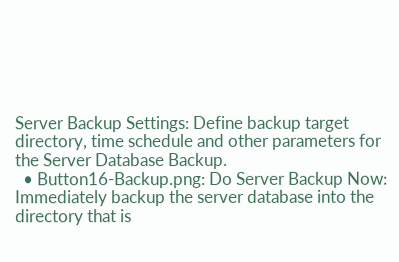Server Backup Settings: Define backup target directory, time schedule and other parameters for the Server Database Backup.
  • Button16-Backup.png: Do Server Backup Now: Immediately backup the server database into the directory that is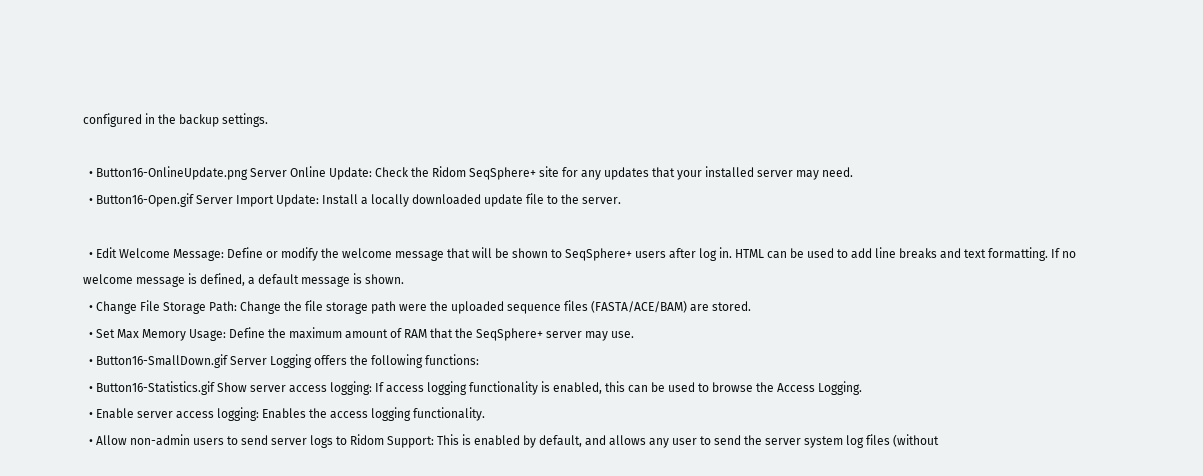configured in the backup settings.

  • Button16-OnlineUpdate.png Server Online Update: Check the Ridom SeqSphere+ site for any updates that your installed server may need.
  • Button16-Open.gif Server Import Update: Install a locally downloaded update file to the server.

  • Edit Welcome Message: Define or modify the welcome message that will be shown to SeqSphere+ users after log in. HTML can be used to add line breaks and text formatting. If no welcome message is defined, a default message is shown.
  • Change File Storage Path: Change the file storage path were the uploaded sequence files (FASTA/ACE/BAM) are stored.
  • Set Max Memory Usage: Define the maximum amount of RAM that the SeqSphere+ server may use.
  • Button16-SmallDown.gif Server Logging offers the following functions:
  • Button16-Statistics.gif Show server access logging: If access logging functionality is enabled, this can be used to browse the Access Logging.
  • Enable server access logging: Enables the access logging functionality.
  • Allow non-admin users to send server logs to Ridom Support: This is enabled by default, and allows any user to send the server system log files (without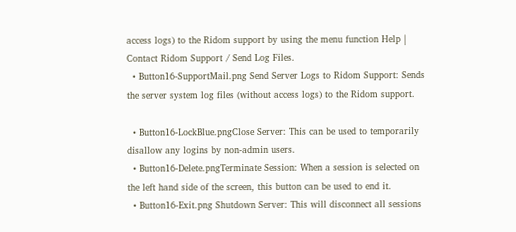access logs) to the Ridom support by using the menu function Help | Contact Ridom Support / Send Log Files.
  • Button16-SupportMail.png Send Server Logs to Ridom Support: Sends the server system log files (without access logs) to the Ridom support.

  • Button16-LockBlue.pngClose Server: This can be used to temporarily disallow any logins by non-admin users.
  • Button16-Delete.pngTerminate Session: When a session is selected on the left hand side of the screen, this button can be used to end it.
  • Button16-Exit.png Shutdown Server: This will disconnect all sessions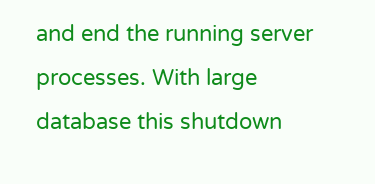and end the running server processes. With large database this shutdown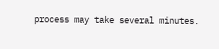process may take several minutes.